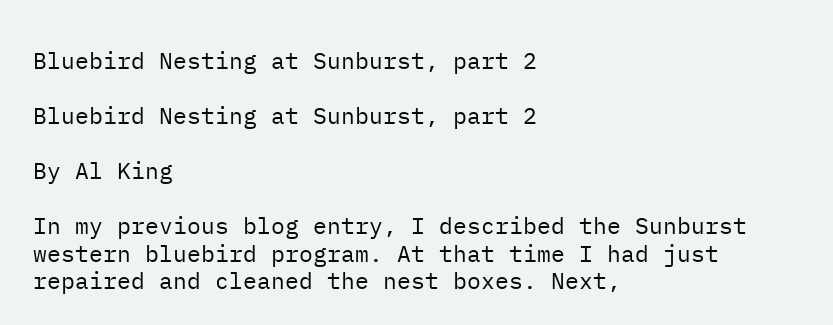Bluebird Nesting at Sunburst, part 2

Bluebird Nesting at Sunburst, part 2

By Al King

In my previous blog entry, I described the Sunburst western bluebird program. At that time I had just repaired and cleaned the nest boxes. Next,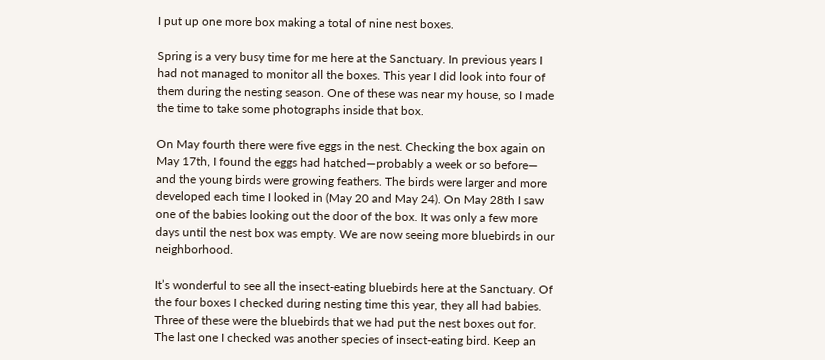I put up one more box making a total of nine nest boxes.

Spring is a very busy time for me here at the Sanctuary. In previous years I had not managed to monitor all the boxes. This year I did look into four of them during the nesting season. One of these was near my house, so I made the time to take some photographs inside that box.

On May fourth there were five eggs in the nest. Checking the box again on May 17th, I found the eggs had hatched—probably a week or so before— and the young birds were growing feathers. The birds were larger and more developed each time I looked in (May 20 and May 24). On May 28th I saw one of the babies looking out the door of the box. It was only a few more days until the nest box was empty. We are now seeing more bluebirds in our neighborhood.

It’s wonderful to see all the insect-eating bluebirds here at the Sanctuary. Of the four boxes I checked during nesting time this year, they all had babies. Three of these were the bluebirds that we had put the nest boxes out for. The last one I checked was another species of insect-eating bird. Keep an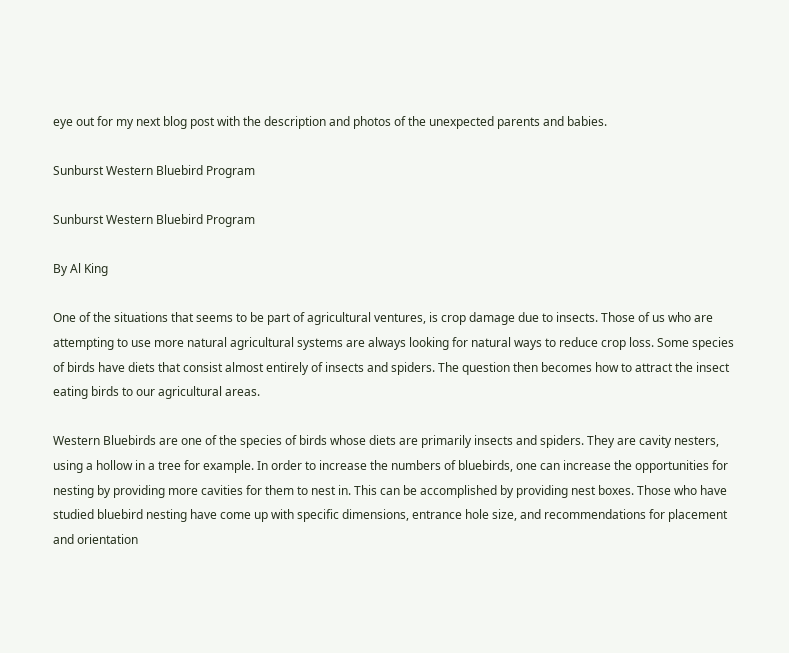eye out for my next blog post with the description and photos of the unexpected parents and babies.

Sunburst Western Bluebird Program

Sunburst Western Bluebird Program

By Al King

One of the situations that seems to be part of agricultural ventures, is crop damage due to insects. Those of us who are attempting to use more natural agricultural systems are always looking for natural ways to reduce crop loss. Some species of birds have diets that consist almost entirely of insects and spiders. The question then becomes how to attract the insect eating birds to our agricultural areas.

Western Bluebirds are one of the species of birds whose diets are primarily insects and spiders. They are cavity nesters, using a hollow in a tree for example. In order to increase the numbers of bluebirds, one can increase the opportunities for nesting by providing more cavities for them to nest in. This can be accomplished by providing nest boxes. Those who have studied bluebird nesting have come up with specific dimensions, entrance hole size, and recommendations for placement and orientation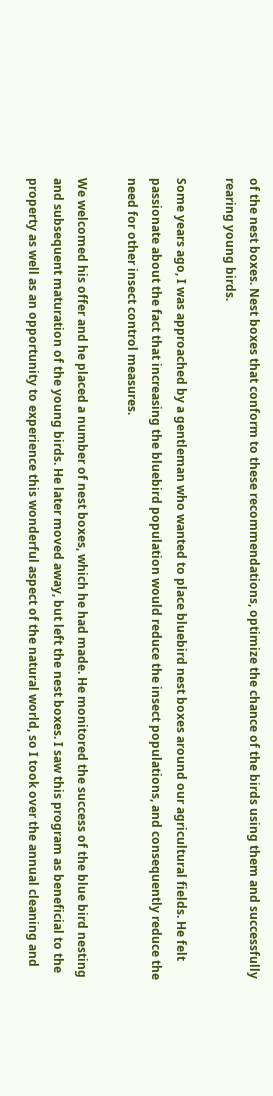of the nest boxes. Nest boxes that conform to these recommendations, optimize the chance of the birds using them and successfully rearing young birds.

Some years ago, I was approached by a gentleman who wanted to place bluebird nest boxes around our agricultural fields. He felt passionate about the fact that increasing the bluebird population would reduce the insect populations, and consequently reduce the need for other insect control measures.

We welcomed his offer and he placed a number of nest boxes, which he had made. He monitored the success of the blue bird nesting and subsequent maturation of the young birds. He later moved away, but left the nest boxes. I saw this program as beneficial to the property as well as an opportunity to experience this wonderful aspect of the natural world, so I took over the annual cleaning and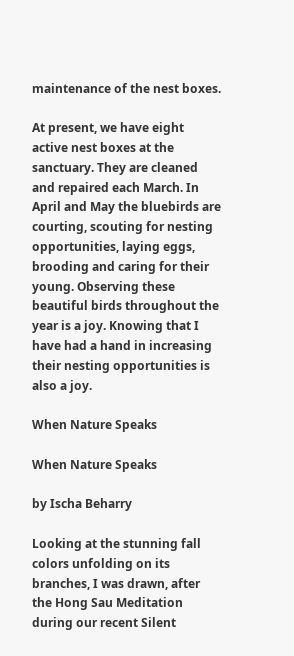maintenance of the nest boxes.

At present, we have eight active nest boxes at the sanctuary. They are cleaned and repaired each March. In April and May the bluebirds are courting, scouting for nesting opportunities, laying eggs, brooding and caring for their young. Observing these beautiful birds throughout the year is a joy. Knowing that I have had a hand in increasing their nesting opportunities is also a joy.

When Nature Speaks

When Nature Speaks

by Ischa Beharry

Looking at the stunning fall colors unfolding on its branches, I was drawn, after the Hong Sau Meditation during our recent Silent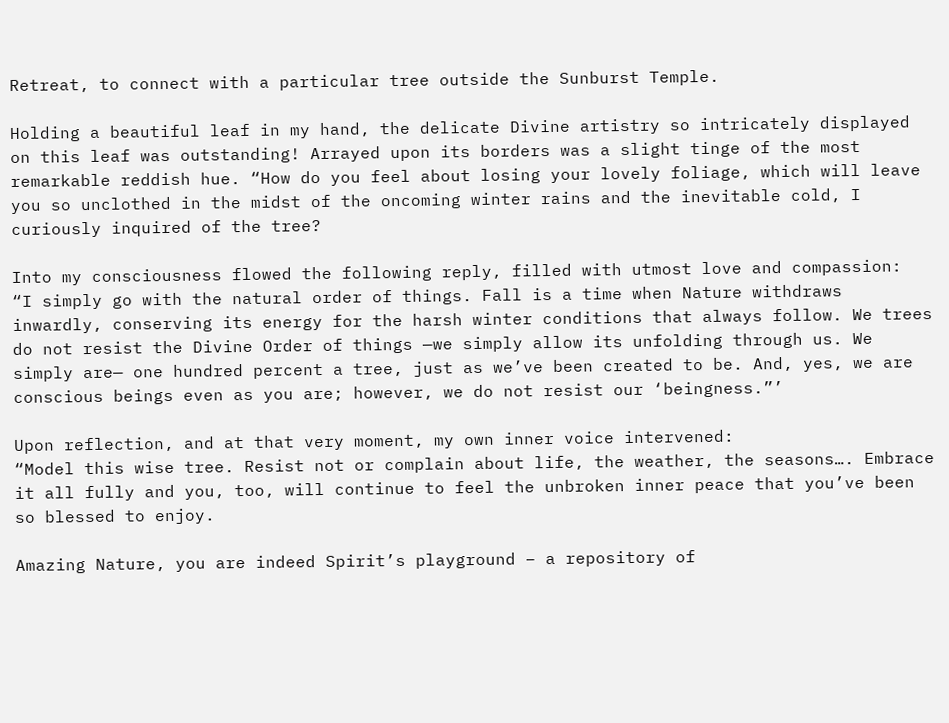Retreat, to connect with a particular tree outside the Sunburst Temple.

Holding a beautiful leaf in my hand, the delicate Divine artistry so intricately displayed on this leaf was outstanding! Arrayed upon its borders was a slight tinge of the most remarkable reddish hue. “How do you feel about losing your lovely foliage, which will leave you so unclothed in the midst of the oncoming winter rains and the inevitable cold, I curiously inquired of the tree?

Into my consciousness flowed the following reply, filled with utmost love and compassion:
“I simply go with the natural order of things. Fall is a time when Nature withdraws inwardly, conserving its energy for the harsh winter conditions that always follow. We trees do not resist the Divine Order of things —we simply allow its unfolding through us. We simply are— one hundred percent a tree, just as we’ve been created to be. And, yes, we are conscious beings even as you are; however, we do not resist our ‘beingness.”’

Upon reflection, and at that very moment, my own inner voice intervened:
“Model this wise tree. Resist not or complain about life, the weather, the seasons…. Embrace it all fully and you, too, will continue to feel the unbroken inner peace that you’ve been so blessed to enjoy.

Amazing Nature, you are indeed Spirit’s playground – a repository of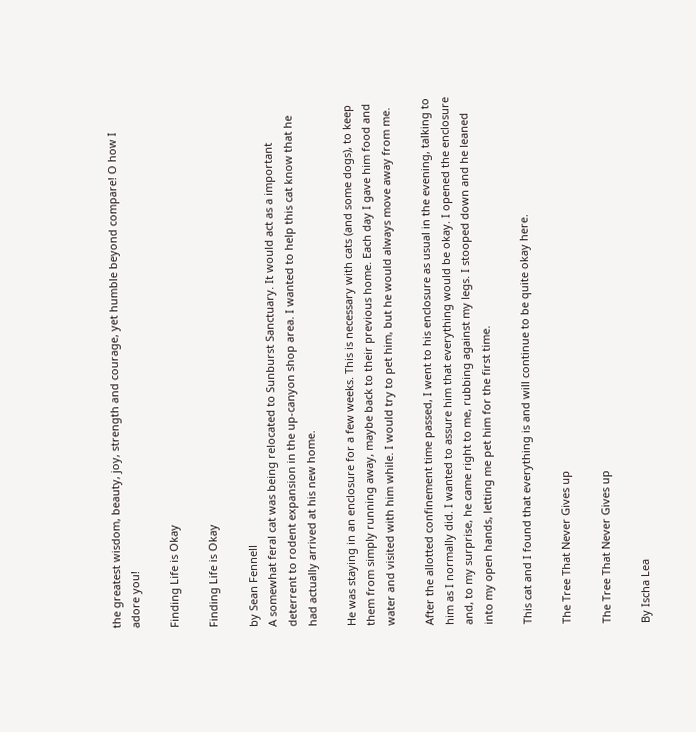the greatest wisdom, beauty, joy, strength and courage, yet humble beyond compare! O how I adore you!

Finding Life is Okay

Finding Life is Okay

by Sean Fennell
A somewhat feral cat was being relocated to Sunburst Sanctuary. It would act as a important deterrent to rodent expansion in the up-canyon shop area. I wanted to help this cat know that he had actually arrived at his new home.

He was staying in an enclosure for a few weeks. This is necessary with cats (and some dogs), to keep them from simply running away, maybe back to their previous home. Each day I gave him food and water and visited with him while. I would try to pet him, but he would always move away from me.

After the allotted confinement time passed, I went to his enclosure as usual in the evening, talking to him as I normally did. I wanted to assure him that everything would be okay. I opened the enclosure and, to my surprise, he came right to me, rubbing against my legs. I stooped down and he leaned into my open hands, letting me pet him for the first time.

This cat and I found that everything is and will continue to be quite okay here.

The Tree That Never Gives up

The Tree That Never Gives up

By Ischa Lea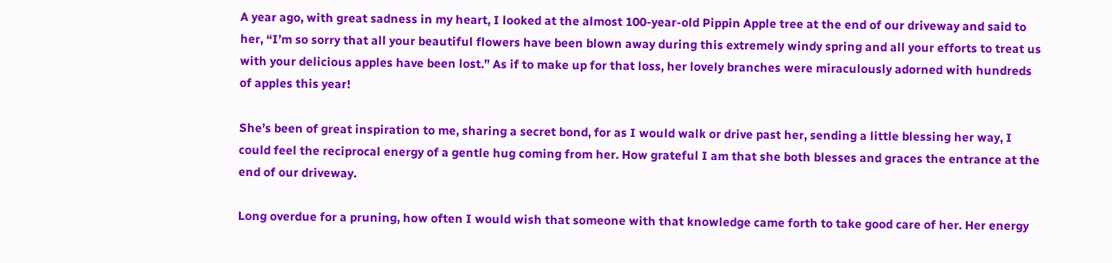A year ago, with great sadness in my heart, I looked at the almost 100-year-old Pippin Apple tree at the end of our driveway and said to her, “I’m so sorry that all your beautiful flowers have been blown away during this extremely windy spring and all your efforts to treat us with your delicious apples have been lost.” As if to make up for that loss, her lovely branches were miraculously adorned with hundreds of apples this year!

She’s been of great inspiration to me, sharing a secret bond, for as I would walk or drive past her, sending a little blessing her way, I could feel the reciprocal energy of a gentle hug coming from her. How grateful I am that she both blesses and graces the entrance at the end of our driveway.

Long overdue for a pruning, how often I would wish that someone with that knowledge came forth to take good care of her. Her energy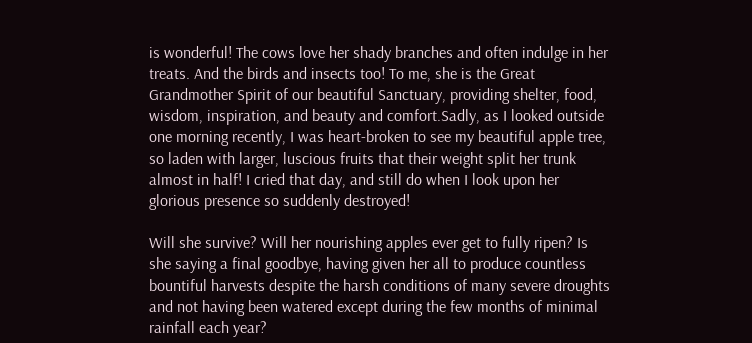is wonderful! The cows love her shady branches and often indulge in her treats. And the birds and insects too! To me, she is the Great Grandmother Spirit of our beautiful Sanctuary, providing shelter, food, wisdom, inspiration, and beauty and comfort.Sadly, as I looked outside one morning recently, I was heart-broken to see my beautiful apple tree, so laden with larger, luscious fruits that their weight split her trunk almost in half! I cried that day, and still do when I look upon her glorious presence so suddenly destroyed!

Will she survive? Will her nourishing apples ever get to fully ripen? Is she saying a final goodbye, having given her all to produce countless bountiful harvests despite the harsh conditions of many severe droughts and not having been watered except during the few months of minimal rainfall each year?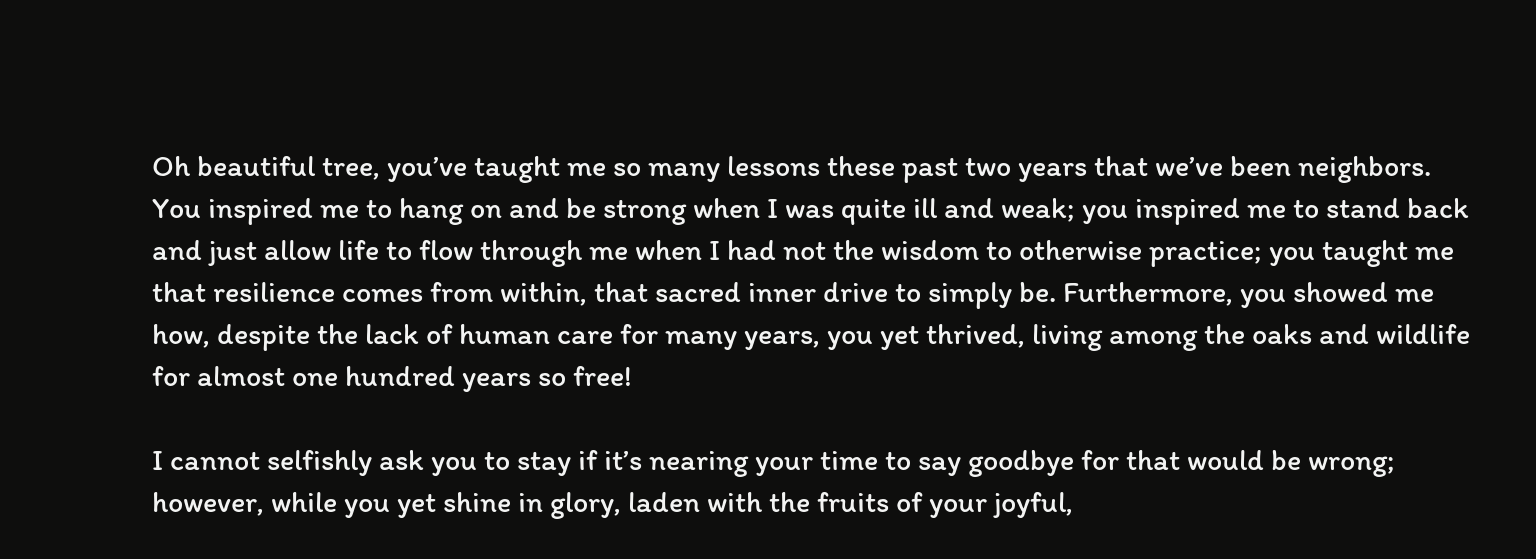Oh beautiful tree, you’ve taught me so many lessons these past two years that we’ve been neighbors. You inspired me to hang on and be strong when I was quite ill and weak; you inspired me to stand back and just allow life to flow through me when I had not the wisdom to otherwise practice; you taught me that resilience comes from within, that sacred inner drive to simply be. Furthermore, you showed me how, despite the lack of human care for many years, you yet thrived, living among the oaks and wildlife for almost one hundred years so free!

I cannot selfishly ask you to stay if it’s nearing your time to say goodbye for that would be wrong; however, while you yet shine in glory, laden with the fruits of your joyful,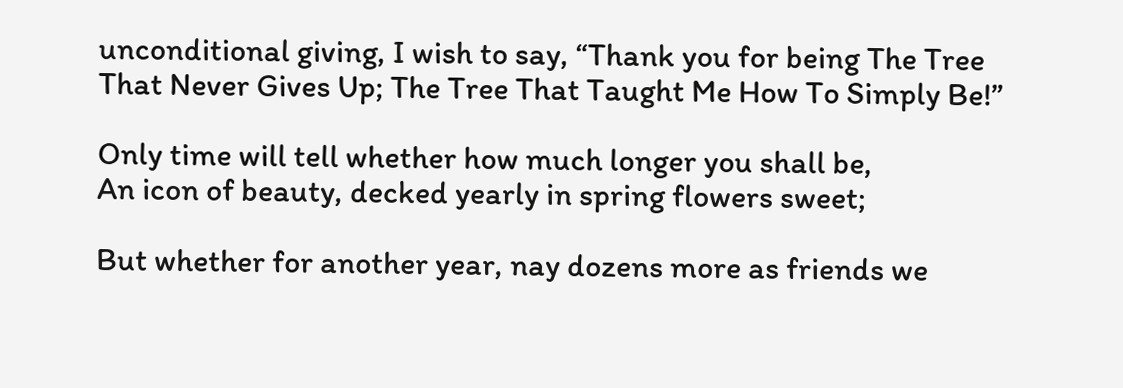unconditional giving, I wish to say, “Thank you for being The Tree That Never Gives Up; The Tree That Taught Me How To Simply Be!”

Only time will tell whether how much longer you shall be,
An icon of beauty, decked yearly in spring flowers sweet;

But whether for another year, nay dozens more as friends we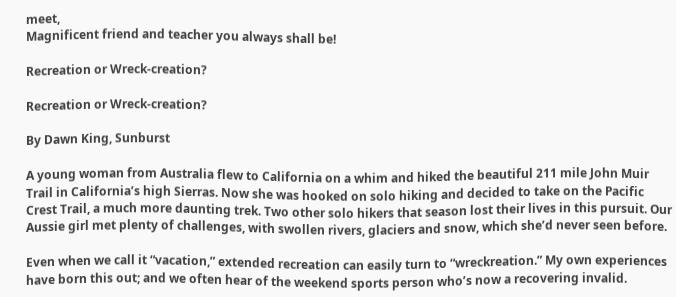meet,
Magnificent friend and teacher you always shall be!

Recreation or Wreck-creation?

Recreation or Wreck-creation?

By Dawn King, Sunburst

A young woman from Australia flew to California on a whim and hiked the beautiful 211 mile John Muir Trail in California’s high Sierras. Now she was hooked on solo hiking and decided to take on the Pacific Crest Trail, a much more daunting trek. Two other solo hikers that season lost their lives in this pursuit. Our Aussie girl met plenty of challenges, with swollen rivers, glaciers and snow, which she’d never seen before.

Even when we call it “vacation,” extended recreation can easily turn to “wreckreation.” My own experiences have born this out; and we often hear of the weekend sports person who’s now a recovering invalid.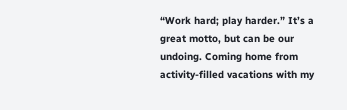“Work hard; play harder.” It’s a great motto, but can be our undoing. Coming home from activity-filled vacations with my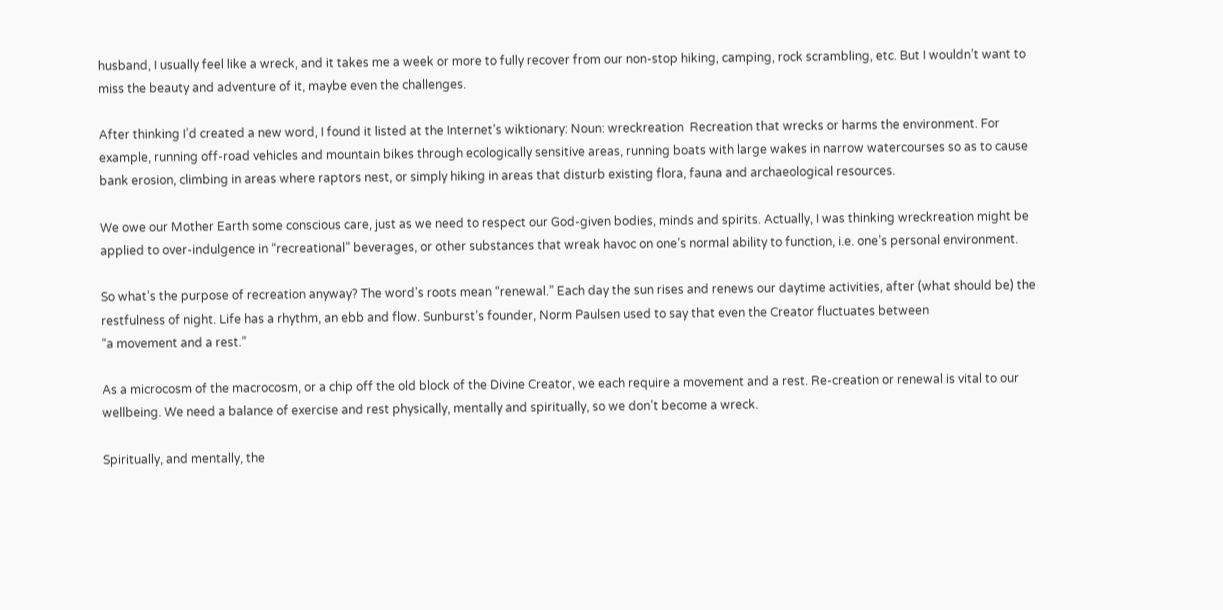husband, I usually feel like a wreck, and it takes me a week or more to fully recover from our non-stop hiking, camping, rock scrambling, etc. But I wouldn’t want to miss the beauty and adventure of it, maybe even the challenges.

After thinking I’d created a new word, I found it listed at the Internet’s wiktionary: Noun: wreckreation  Recreation that wrecks or harms the environment. For example, running off-road vehicles and mountain bikes through ecologically sensitive areas, running boats with large wakes in narrow watercourses so as to cause bank erosion, climbing in areas where raptors nest, or simply hiking in areas that disturb existing flora, fauna and archaeological resources.

We owe our Mother Earth some conscious care, just as we need to respect our God-given bodies, minds and spirits. Actually, I was thinking wreckreation might be applied to over-indulgence in “recreational” beverages, or other substances that wreak havoc on one’s normal ability to function, i.e. one’s personal environment.

So what’s the purpose of recreation anyway? The word’s roots mean “renewal.” Each day the sun rises and renews our daytime activities, after (what should be) the restfulness of night. Life has a rhythm, an ebb and flow. Sunburst’s founder, Norm Paulsen used to say that even the Creator fluctuates between
“a movement and a rest.”

As a microcosm of the macrocosm, or a chip off the old block of the Divine Creator, we each require a movement and a rest. Re-creation or renewal is vital to our wellbeing. We need a balance of exercise and rest physically, mentally and spiritually, so we don’t become a wreck.

Spiritually, and mentally, the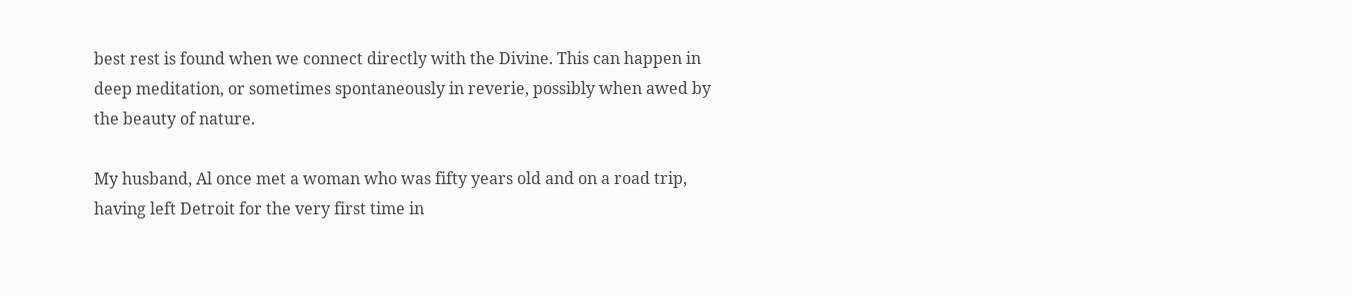best rest is found when we connect directly with the Divine. This can happen in deep meditation, or sometimes spontaneously in reverie, possibly when awed by the beauty of nature.

My husband, Al once met a woman who was fifty years old and on a road trip, having left Detroit for the very first time in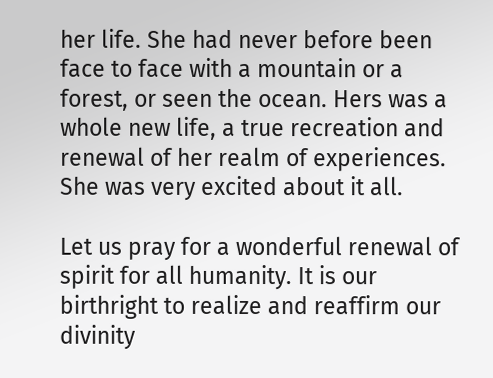her life. She had never before been face to face with a mountain or a forest, or seen the ocean. Hers was a whole new life, a true recreation and renewal of her realm of experiences. She was very excited about it all.

Let us pray for a wonderful renewal of spirit for all humanity. It is our birthright to realize and reaffirm our divinity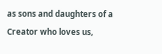as sons and daughters of a Creator who loves us,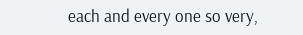each and every one so very,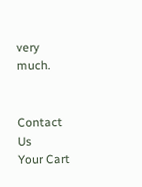very much.


Contact Us
Your Cart